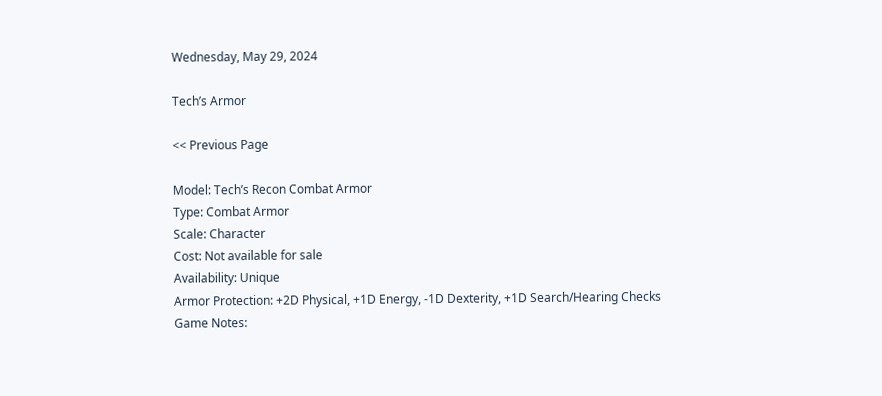Wednesday, May 29, 2024

Tech’s Armor

<< Previous Page

Model: Tech’s Recon Combat Armor
Type: Combat Armor
Scale: Character
Cost: Not available for sale
Availability: Unique
Armor Protection: +2D Physical, +1D Energy, -1D Dexterity, +1D Search/Hearing Checks
Game Notes: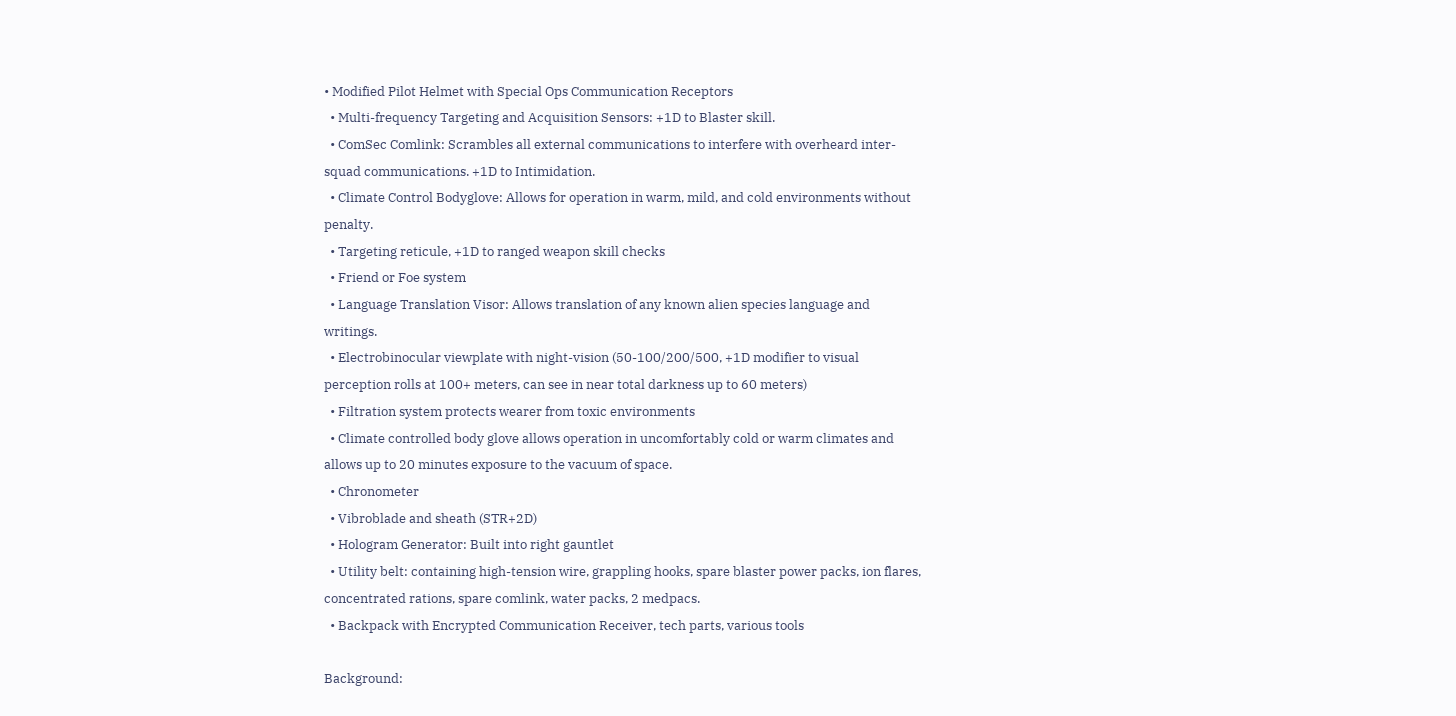• Modified Pilot Helmet with Special Ops Communication Receptors
  • Multi-frequency Targeting and Acquisition Sensors: +1D to Blaster skill.
  • ComSec Comlink: Scrambles all external communications to interfere with overheard inter-squad communications. +1D to Intimidation.
  • Climate Control Bodyglove: Allows for operation in warm, mild, and cold environments without penalty.
  • Targeting reticule, +1D to ranged weapon skill checks
  • Friend or Foe system
  • Language Translation Visor: Allows translation of any known alien species language and writings.
  • Electrobinocular viewplate with night-vision (50-100/200/500, +1D modifier to visual perception rolls at 100+ meters, can see in near total darkness up to 60 meters)
  • Filtration system protects wearer from toxic environments
  • Climate controlled body glove allows operation in uncomfortably cold or warm climates and allows up to 20 minutes exposure to the vacuum of space.
  • Chronometer
  • Vibroblade and sheath (STR+2D)
  • Hologram Generator: Built into right gauntlet
  • Utility belt: containing high-tension wire, grappling hooks, spare blaster power packs, ion flares, concentrated rations, spare comlink, water packs, 2 medpacs.
  • Backpack with Encrypted Communication Receiver, tech parts, various tools

Background: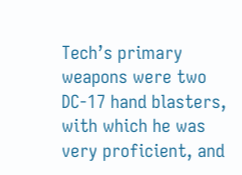Tech’s primary weapons were two DC-17 hand blasters, with which he was very proficient, and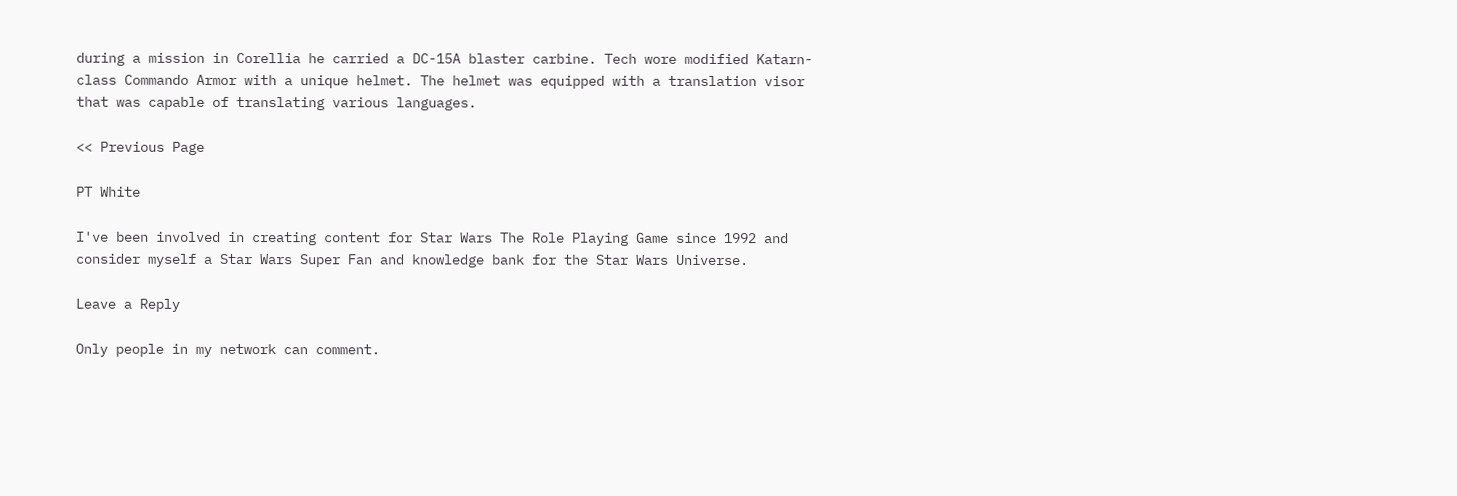during a mission in Corellia he carried a DC-15A blaster carbine. Tech wore modified Katarn-class Commando Armor with a unique helmet. The helmet was equipped with a translation visor that was capable of translating various languages.

<< Previous Page

PT White

I've been involved in creating content for Star Wars The Role Playing Game since 1992 and consider myself a Star Wars Super Fan and knowledge bank for the Star Wars Universe.

Leave a Reply

Only people in my network can comment.